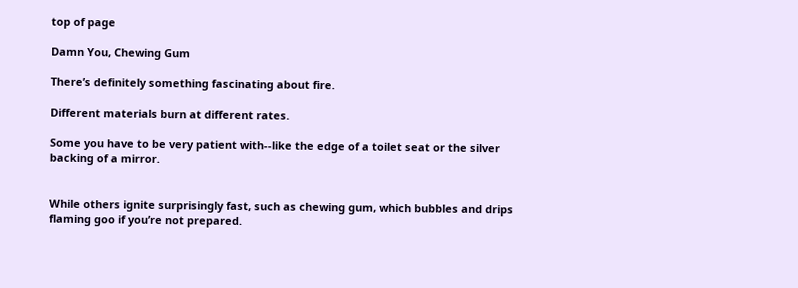top of page

Damn You, Chewing Gum

There’s definitely something fascinating about fire.

Different materials burn at different rates.

Some you have to be very patient with--like the edge of a toilet seat or the silver backing of a mirror.


While others ignite surprisingly fast, such as chewing gum, which bubbles and drips flaming goo if you’re not prepared.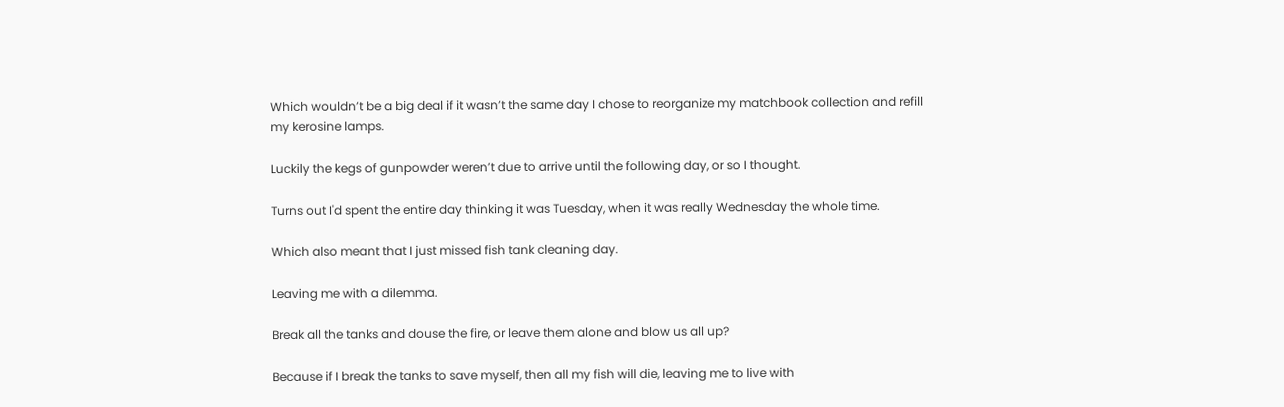Which wouldn’t be a big deal if it wasn’t the same day I chose to reorganize my matchbook collection and refill my kerosine lamps.

Luckily the kegs of gunpowder weren’t due to arrive until the following day, or so I thought.

Turns out I'd spent the entire day thinking it was Tuesday, when it was really Wednesday the whole time.

Which also meant that I just missed fish tank cleaning day.

Leaving me with a dilemma.

Break all the tanks and douse the fire, or leave them alone and blow us all up?

Because if I break the tanks to save myself, then all my fish will die, leaving me to live with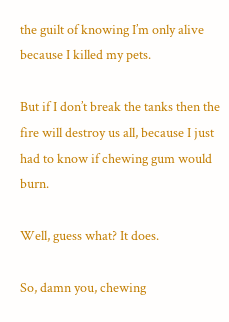the guilt of knowing I’m only alive because I killed my pets.

But if I don’t break the tanks then the fire will destroy us all, because I just had to know if chewing gum would burn.

Well, guess what? It does.

So, damn you, chewing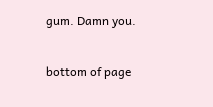gum. Damn you.

bottom of page